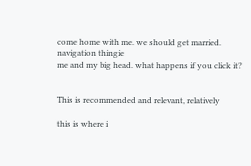come home with me. we should get married.
navigation thingie
me and my big head. what happens if you click it?


This is recommended and relevant, relatively

this is where i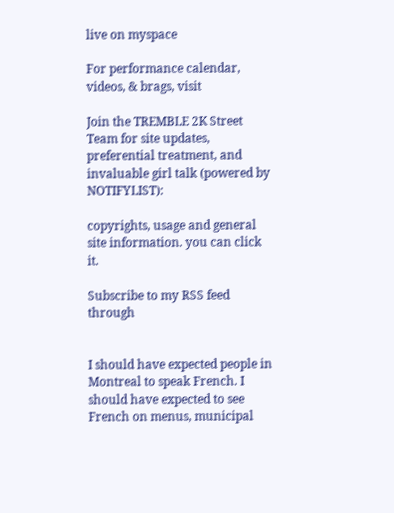live on myspace

For performance calendar, videos, & brags, visit

Join the TREMBLE 2K Street Team for site updates, preferential treatment, and invaluable girl talk (powered by NOTIFYLIST):

copyrights, usage and general site information. you can click it.

Subscribe to my RSS feed through


I should have expected people in Montreal to speak French. I should have expected to see French on menus, municipal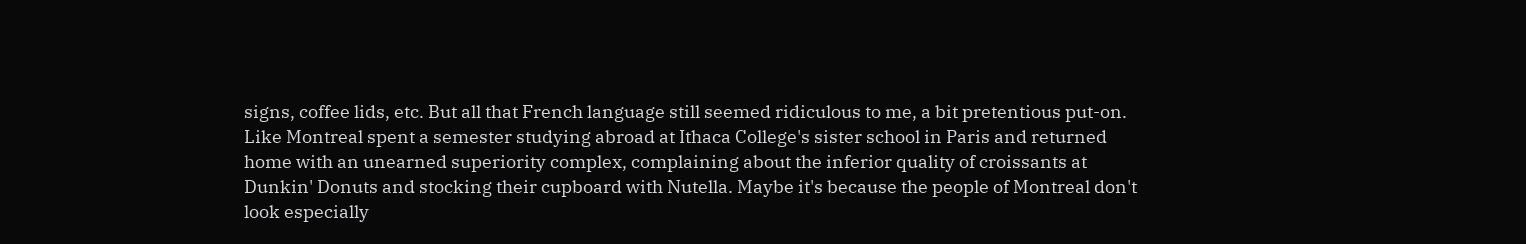signs, coffee lids, etc. But all that French language still seemed ridiculous to me, a bit pretentious put-on. Like Montreal spent a semester studying abroad at Ithaca College's sister school in Paris and returned home with an unearned superiority complex, complaining about the inferior quality of croissants at Dunkin' Donuts and stocking their cupboard with Nutella. Maybe it's because the people of Montreal don't look especially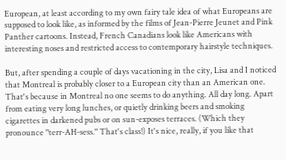European, at least according to my own fairy tale idea of what Europeans are supposed to look like, as informed by the films of Jean-Pierre Jeunet and Pink Panther cartoons. Instead, French Canadians look like Americans with interesting noses and restricted access to contemporary hairstyle techniques.

But, after spending a couple of days vacationing in the city, Lisa and I noticed that Montreal is probably closer to a European city than an American one. That's because in Montreal no one seems to do anything. All day long. Apart from eating very long lunches, or quietly drinking beers and smoking cigarettes in darkened pubs or on sun-exposes terraces. (Which they pronounce "terr-AH-sess." That's class!) It's nice, really, if you like that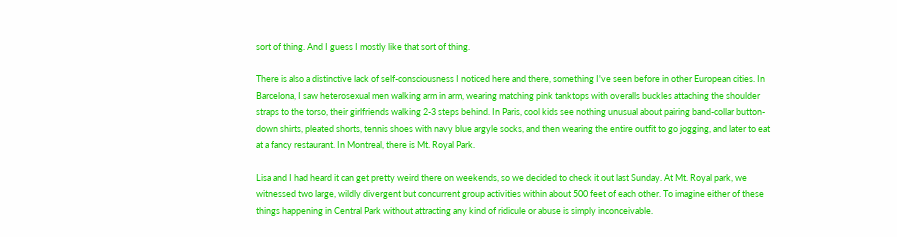sort of thing. And I guess I mostly like that sort of thing.

There is also a distinctive lack of self-consciousness I noticed here and there, something I've seen before in other European cities. In Barcelona, I saw heterosexual men walking arm in arm, wearing matching pink tanktops with overalls buckles attaching the shoulder straps to the torso, their girlfriends walking 2-3 steps behind. In Paris, cool kids see nothing unusual about pairing band-collar button-down shirts, pleated shorts, tennis shoes with navy blue argyle socks, and then wearing the entire outfit to go jogging, and later to eat at a fancy restaurant. In Montreal, there is Mt. Royal Park.

Lisa and I had heard it can get pretty weird there on weekends, so we decided to check it out last Sunday. At Mt. Royal park, we witnessed two large, wildly divergent but concurrent group activities within about 500 feet of each other. To imagine either of these things happening in Central Park without attracting any kind of ridicule or abuse is simply inconceivable.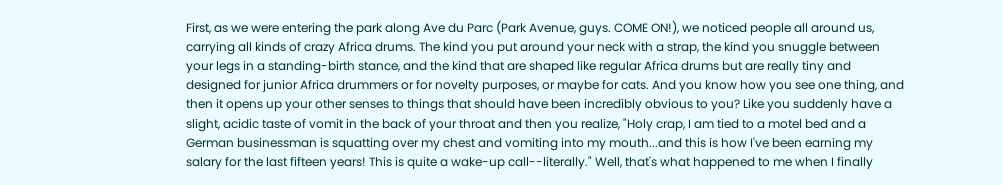First, as we were entering the park along Ave du Parc (Park Avenue, guys. COME ON!), we noticed people all around us, carrying all kinds of crazy Africa drums. The kind you put around your neck with a strap, the kind you snuggle between your legs in a standing-birth stance, and the kind that are shaped like regular Africa drums but are really tiny and designed for junior Africa drummers or for novelty purposes, or maybe for cats. And you know how you see one thing, and then it opens up your other senses to things that should have been incredibly obvious to you? Like you suddenly have a slight, acidic taste of vomit in the back of your throat and then you realize, "Holy crap, I am tied to a motel bed and a German businessman is squatting over my chest and vomiting into my mouth...and this is how I've been earning my salary for the last fifteen years! This is quite a wake-up call--literally." Well, that's what happened to me when I finally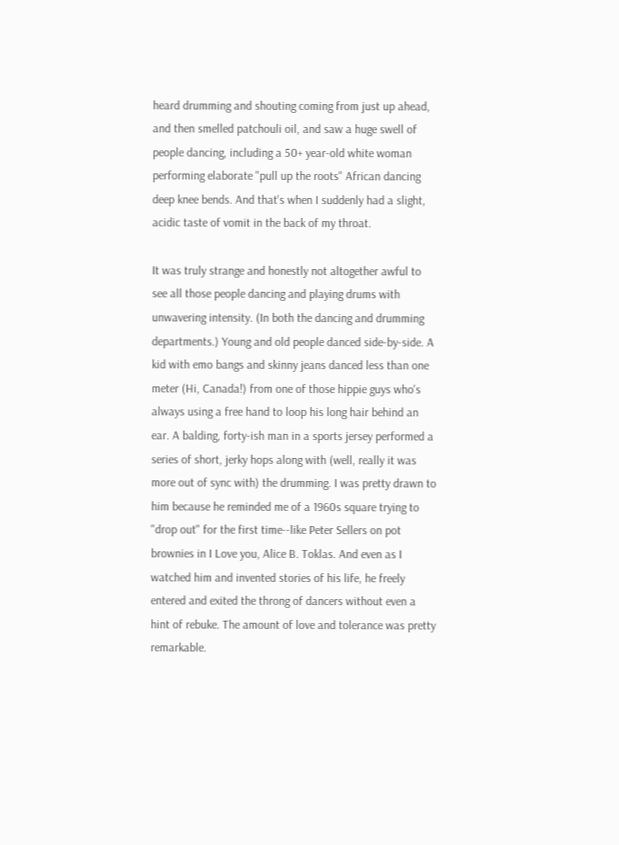heard drumming and shouting coming from just up ahead, and then smelled patchouli oil, and saw a huge swell of people dancing, including a 50+ year-old white woman performing elaborate "pull up the roots" African dancing deep knee bends. And that's when I suddenly had a slight, acidic taste of vomit in the back of my throat.

It was truly strange and honestly not altogether awful to see all those people dancing and playing drums with unwavering intensity. (In both the dancing and drumming departments.) Young and old people danced side-by-side. A kid with emo bangs and skinny jeans danced less than one meter (Hi, Canada!) from one of those hippie guys who's always using a free hand to loop his long hair behind an ear. A balding, forty-ish man in a sports jersey performed a series of short, jerky hops along with (well, really it was more out of sync with) the drumming. I was pretty drawn to him because he reminded me of a 1960s square trying to "drop out" for the first time--like Peter Sellers on pot brownies in I Love you, Alice B. Toklas. And even as I watched him and invented stories of his life, he freely entered and exited the throng of dancers without even a hint of rebuke. The amount of love and tolerance was pretty remarkable.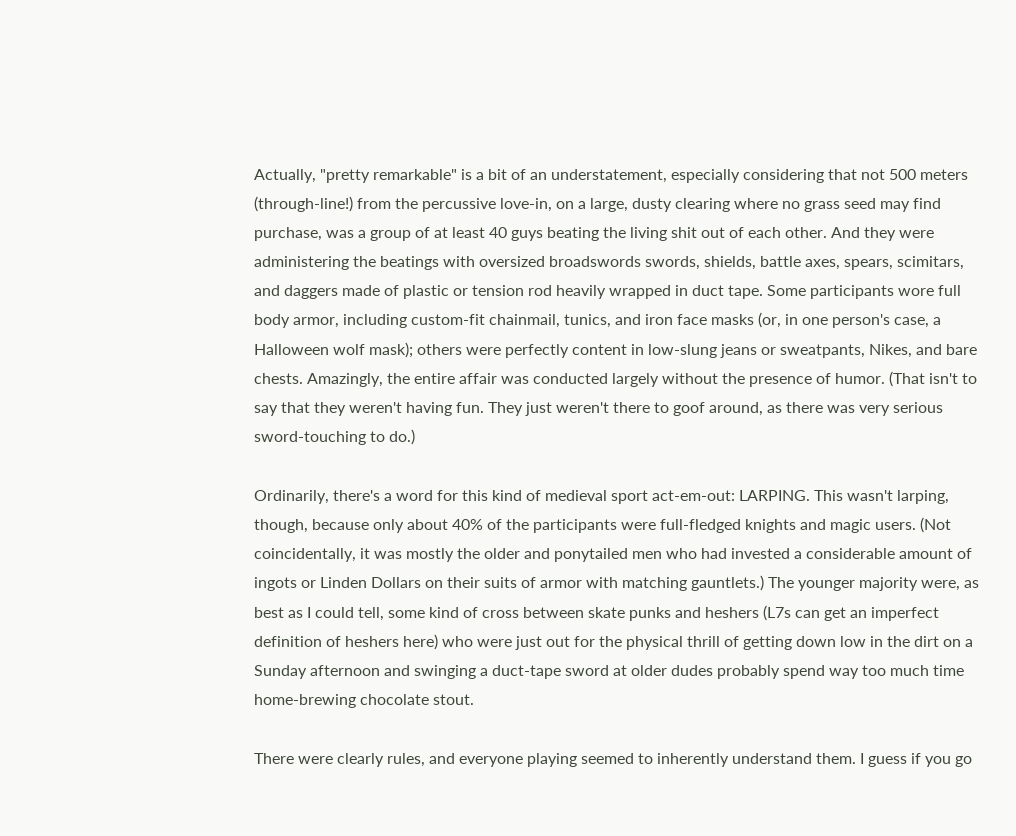Actually, "pretty remarkable" is a bit of an understatement, especially considering that not 500 meters (through-line!) from the percussive love-in, on a large, dusty clearing where no grass seed may find purchase, was a group of at least 40 guys beating the living shit out of each other. And they were administering the beatings with oversized broadswords swords, shields, battle axes, spears, scimitars, and daggers made of plastic or tension rod heavily wrapped in duct tape. Some participants wore full body armor, including custom-fit chainmail, tunics, and iron face masks (or, in one person's case, a Halloween wolf mask); others were perfectly content in low-slung jeans or sweatpants, Nikes, and bare chests. Amazingly, the entire affair was conducted largely without the presence of humor. (That isn't to say that they weren't having fun. They just weren't there to goof around, as there was very serious sword-touching to do.)

Ordinarily, there's a word for this kind of medieval sport act-em-out: LARPING. This wasn't larping, though, because only about 40% of the participants were full-fledged knights and magic users. (Not coincidentally, it was mostly the older and ponytailed men who had invested a considerable amount of ingots or Linden Dollars on their suits of armor with matching gauntlets.) The younger majority were, as best as I could tell, some kind of cross between skate punks and heshers (L7s can get an imperfect definition of heshers here) who were just out for the physical thrill of getting down low in the dirt on a Sunday afternoon and swinging a duct-tape sword at older dudes probably spend way too much time home-brewing chocolate stout.

There were clearly rules, and everyone playing seemed to inherently understand them. I guess if you go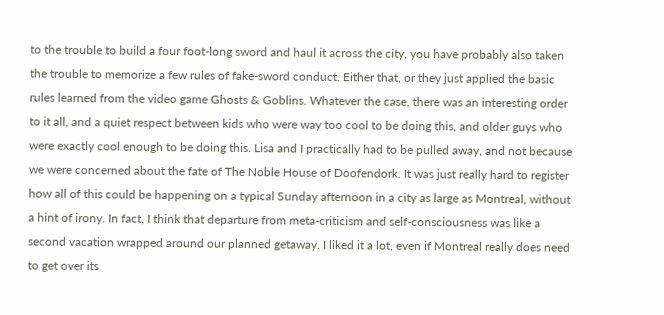to the trouble to build a four foot-long sword and haul it across the city, you have probably also taken the trouble to memorize a few rules of fake-sword conduct. Either that, or they just applied the basic rules learned from the video game Ghosts & Goblins. Whatever the case, there was an interesting order to it all, and a quiet respect between kids who were way too cool to be doing this, and older guys who were exactly cool enough to be doing this. Lisa and I practically had to be pulled away, and not because we were concerned about the fate of The Noble House of Doofendork. It was just really hard to register how all of this could be happening on a typical Sunday afternoon in a city as large as Montreal, without a hint of irony. In fact, I think that departure from meta-criticism and self-consciousness was like a second vacation wrapped around our planned getaway. I liked it a lot, even if Montreal really does need to get over its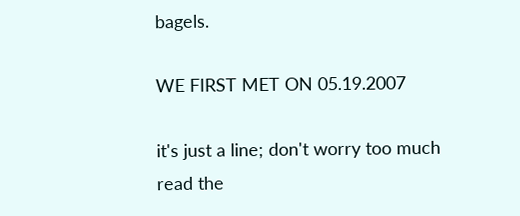bagels.

WE FIRST MET ON 05.19.2007

it's just a line; don't worry too much
read the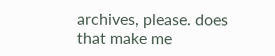archives, please. does that make me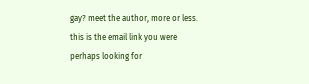gay? meet the author, more or less. this is the email link you were perhaps looking for